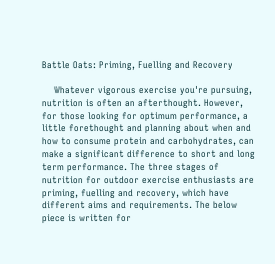Battle Oats: Priming, Fuelling and Recovery

    Whatever vigorous exercise you're pursuing, nutrition is often an afterthought. However, for those looking for optimum performance, a little forethought and planning about when and how to consume protein and carbohydrates, can make a significant difference to short and long term performance. The three stages of nutrition for outdoor exercise enthusiasts are priming, fuelling and recovery, which have different aims and requirements. The below piece is written for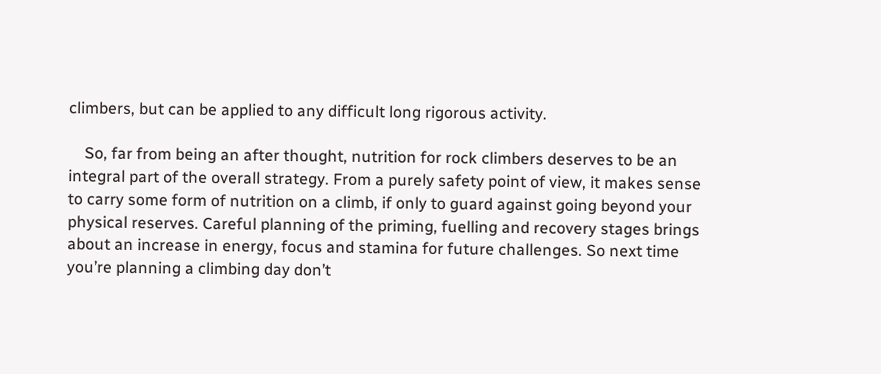climbers, but can be applied to any difficult long rigorous activity.

    So, far from being an after thought, nutrition for rock climbers deserves to be an integral part of the overall strategy. From a purely safety point of view, it makes sense to carry some form of nutrition on a climb, if only to guard against going beyond your physical reserves. Careful planning of the priming, fuelling and recovery stages brings about an increase in energy, focus and stamina for future challenges. So next time you’re planning a climbing day don’t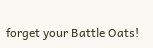forget your Battle Oats!